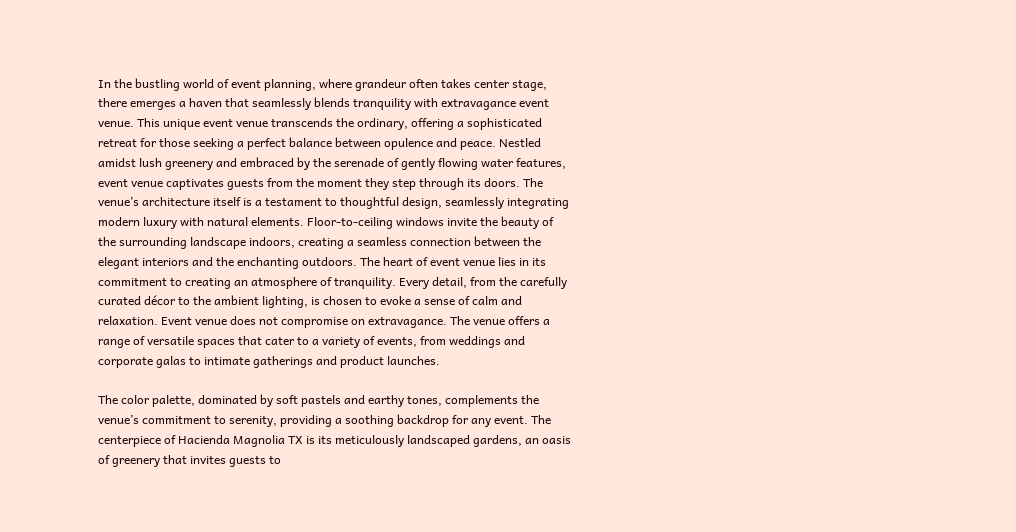In the bustling world of event planning, where grandeur often takes center stage, there emerges a haven that seamlessly blends tranquility with extravagance event venue. This unique event venue transcends the ordinary, offering a sophisticated retreat for those seeking a perfect balance between opulence and peace. Nestled amidst lush greenery and embraced by the serenade of gently flowing water features, event venue captivates guests from the moment they step through its doors. The venue’s architecture itself is a testament to thoughtful design, seamlessly integrating modern luxury with natural elements. Floor-to-ceiling windows invite the beauty of the surrounding landscape indoors, creating a seamless connection between the elegant interiors and the enchanting outdoors. The heart of event venue lies in its commitment to creating an atmosphere of tranquility. Every detail, from the carefully curated décor to the ambient lighting, is chosen to evoke a sense of calm and relaxation. Event venue does not compromise on extravagance. The venue offers a range of versatile spaces that cater to a variety of events, from weddings and corporate galas to intimate gatherings and product launches.

The color palette, dominated by soft pastels and earthy tones, complements the venue’s commitment to serenity, providing a soothing backdrop for any event. The centerpiece of Hacienda Magnolia TX is its meticulously landscaped gardens, an oasis of greenery that invites guests to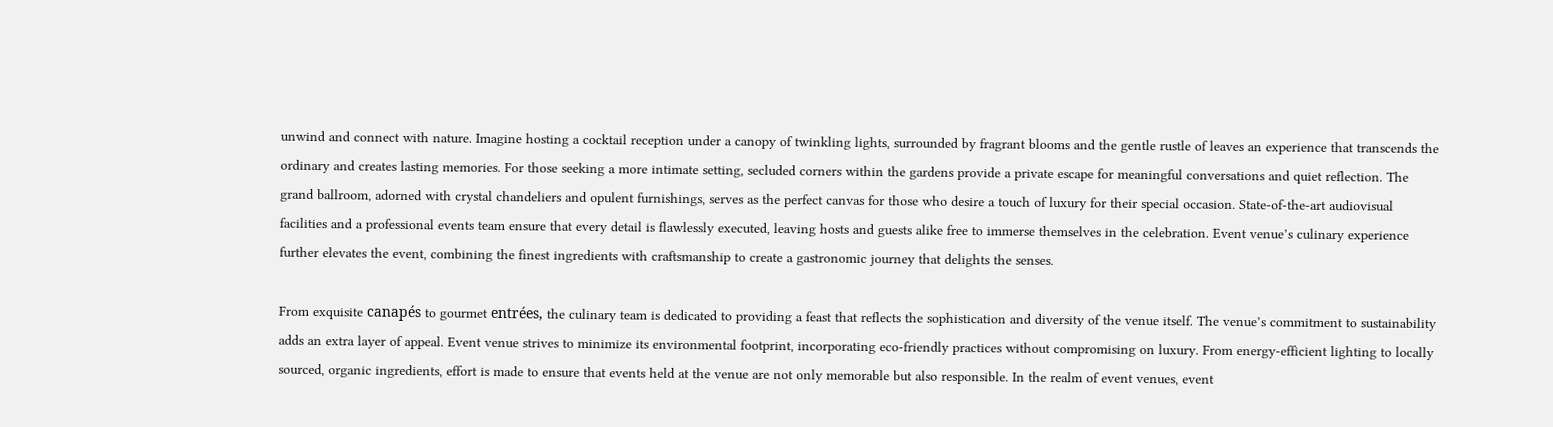unwind and connect with nature. Imagine hosting a cocktail reception under a canopy of twinkling lights, surrounded by fragrant blooms and the gentle rustle of leaves an experience that transcends the ordinary and creates lasting memories. For those seeking a more intimate setting, secluded corners within the gardens provide a private escape for meaningful conversations and quiet reflection. The grand ballroom, adorned with crystal chandeliers and opulent furnishings, serves as the perfect canvas for those who desire a touch of luxury for their special occasion. State-of-the-art audiovisual facilities and a professional events team ensure that every detail is flawlessly executed, leaving hosts and guests alike free to immerse themselves in the celebration. Event venue’s culinary experience further elevates the event, combining the finest ingredients with craftsmanship to create a gastronomic journey that delights the senses.

From exquisite canapés to gourmet entrées, the culinary team is dedicated to providing a feast that reflects the sophistication and diversity of the venue itself. The venue’s commitment to sustainability adds an extra layer of appeal. Event venue strives to minimize its environmental footprint, incorporating eco-friendly practices without compromising on luxury. From energy-efficient lighting to locally sourced, organic ingredients, effort is made to ensure that events held at the venue are not only memorable but also responsible. In the realm of event venues, event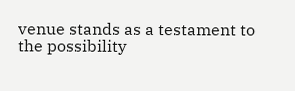venue stands as a testament to the possibility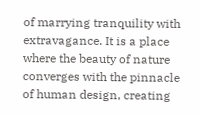of marrying tranquility with extravagance. It is a place where the beauty of nature converges with the pinnacle of human design, creating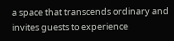a space that transcends ordinary and invites guests to experience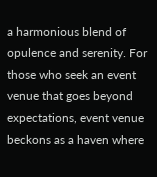a harmonious blend of opulence and serenity. For those who seek an event venue that goes beyond expectations, event venue beckons as a haven where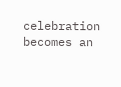celebration becomes an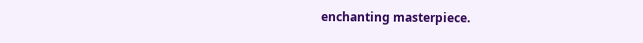enchanting masterpiece.